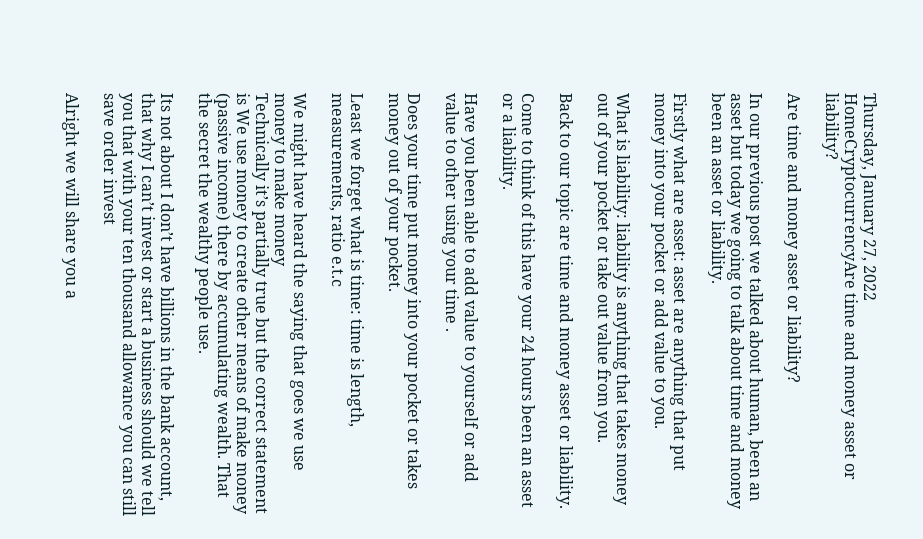Thursday, January 27, 2022
HomeCryptocurrencyAre time and money asset or liability?

Are time and money asset or liability?

In our previous post we talked about human, been an asset but today we going to talk about time and money been an asset or liability.

Firstly what are asset: asset are anything that put money into your pocket or add value to you.

What is liability: liability is anything that takes money out of your pocket or take out value from you.

Back to our topic are time and money asset or liability.

Come to think of this have your 24 hours been an asset or a liability.

Have you been able to add value to yourself or add value to other using your time .

Does your time put money into your pocket or takes money out of your pocket.

Least we forget what is time: time is length, measurements, ratio e.t.c

We might have heard the saying that goes we use money to make money
Technically it’s partially true but the correct statement is We use money to create other means of make money (passive income) there by accumulating wealth. That the secret the wealthy people use.

Its not about I don’t have billions in the bank account, that why I can’t invest or start a business should we tell you that with your ten thousand allowance you can still save order invest

Alright we will share you a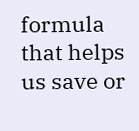formula that helps us save or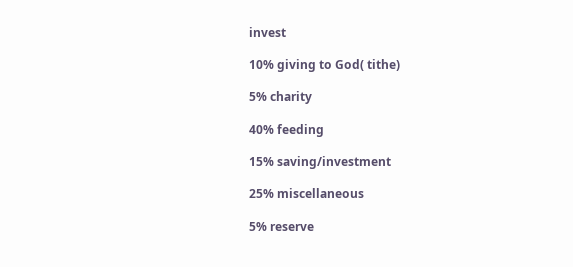invest

10% giving to God( tithe)

5% charity

40% feeding

15% saving/investment

25% miscellaneous

5% reserve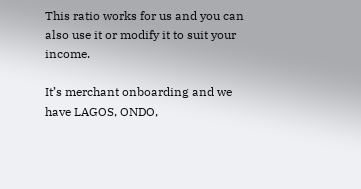This ratio works for us and you can also use it or modify it to suit your income.

It’s merchant onboarding and we have LAGOS, ONDO,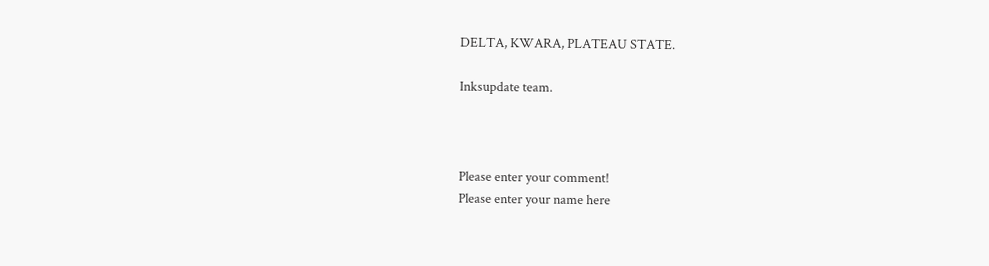DELTA, KWARA, PLATEAU STATE.

Inksupdate team.



Please enter your comment!
Please enter your name here